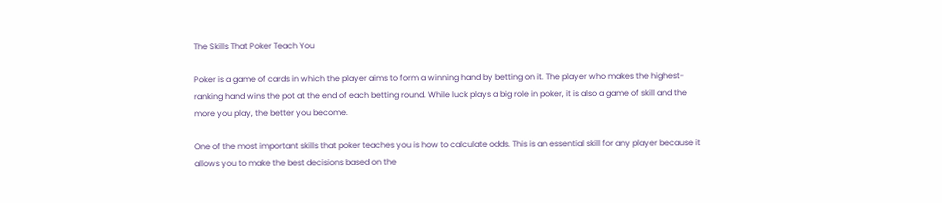The Skills That Poker Teach You

Poker is a game of cards in which the player aims to form a winning hand by betting on it. The player who makes the highest-ranking hand wins the pot at the end of each betting round. While luck plays a big role in poker, it is also a game of skill and the more you play, the better you become.

One of the most important skills that poker teaches you is how to calculate odds. This is an essential skill for any player because it allows you to make the best decisions based on the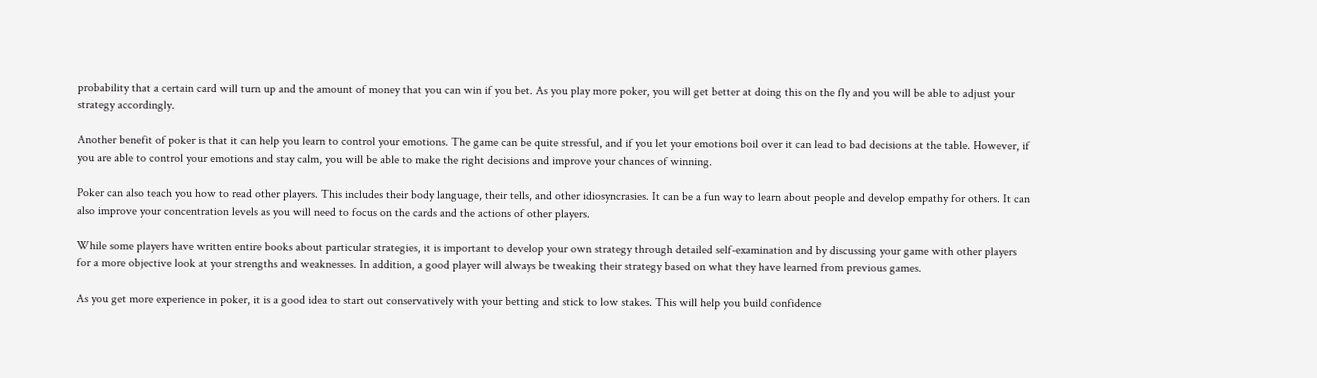probability that a certain card will turn up and the amount of money that you can win if you bet. As you play more poker, you will get better at doing this on the fly and you will be able to adjust your strategy accordingly.

Another benefit of poker is that it can help you learn to control your emotions. The game can be quite stressful, and if you let your emotions boil over it can lead to bad decisions at the table. However, if you are able to control your emotions and stay calm, you will be able to make the right decisions and improve your chances of winning.

Poker can also teach you how to read other players. This includes their body language, their tells, and other idiosyncrasies. It can be a fun way to learn about people and develop empathy for others. It can also improve your concentration levels as you will need to focus on the cards and the actions of other players.

While some players have written entire books about particular strategies, it is important to develop your own strategy through detailed self-examination and by discussing your game with other players for a more objective look at your strengths and weaknesses. In addition, a good player will always be tweaking their strategy based on what they have learned from previous games.

As you get more experience in poker, it is a good idea to start out conservatively with your betting and stick to low stakes. This will help you build confidence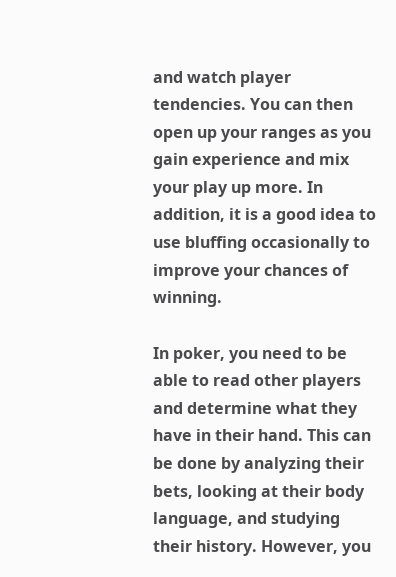and watch player tendencies. You can then open up your ranges as you gain experience and mix your play up more. In addition, it is a good idea to use bluffing occasionally to improve your chances of winning.

In poker, you need to be able to read other players and determine what they have in their hand. This can be done by analyzing their bets, looking at their body language, and studying their history. However, you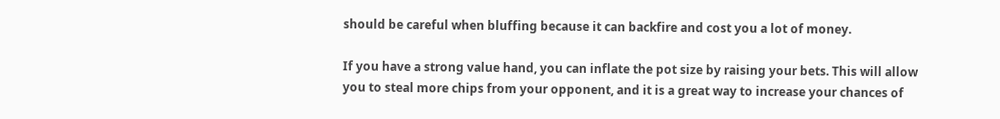should be careful when bluffing because it can backfire and cost you a lot of money.

If you have a strong value hand, you can inflate the pot size by raising your bets. This will allow you to steal more chips from your opponent, and it is a great way to increase your chances of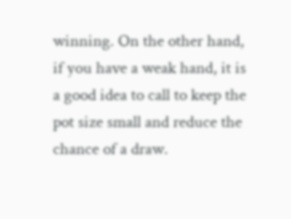winning. On the other hand, if you have a weak hand, it is a good idea to call to keep the pot size small and reduce the chance of a draw.